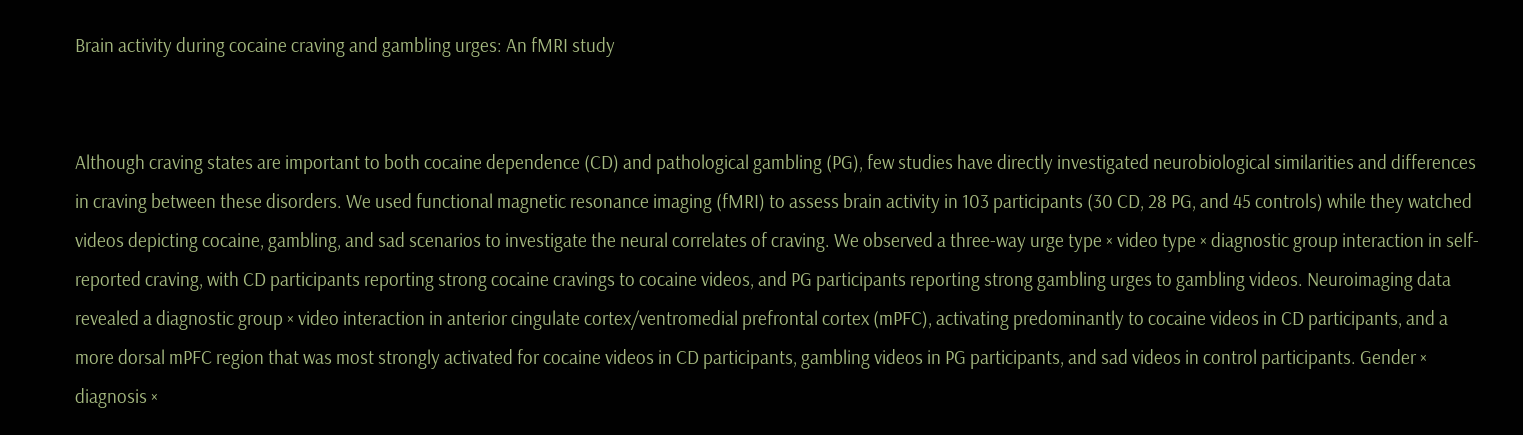Brain activity during cocaine craving and gambling urges: An fMRI study


Although craving states are important to both cocaine dependence (CD) and pathological gambling (PG), few studies have directly investigated neurobiological similarities and differences in craving between these disorders. We used functional magnetic resonance imaging (fMRI) to assess brain activity in 103 participants (30 CD, 28 PG, and 45 controls) while they watched videos depicting cocaine, gambling, and sad scenarios to investigate the neural correlates of craving. We observed a three-way urge type × video type × diagnostic group interaction in self-reported craving, with CD participants reporting strong cocaine cravings to cocaine videos, and PG participants reporting strong gambling urges to gambling videos. Neuroimaging data revealed a diagnostic group × video interaction in anterior cingulate cortex/ventromedial prefrontal cortex (mPFC), activating predominantly to cocaine videos in CD participants, and a more dorsal mPFC region that was most strongly activated for cocaine videos in CD participants, gambling videos in PG participants, and sad videos in control participants. Gender × diagnosis ×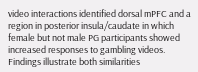video interactions identified dorsal mPFC and a region in posterior insula/caudate in which female but not male PG participants showed increased responses to gambling videos. Findings illustrate both similarities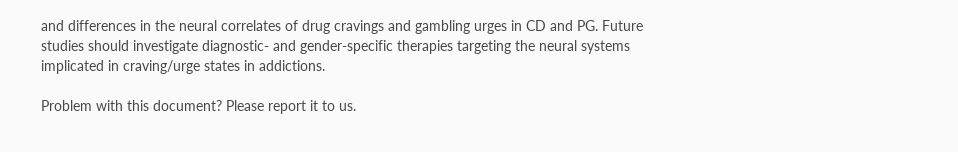and differences in the neural correlates of drug cravings and gambling urges in CD and PG. Future studies should investigate diagnostic- and gender-specific therapies targeting the neural systems implicated in craving/urge states in addictions.

Problem with this document? Please report it to us.